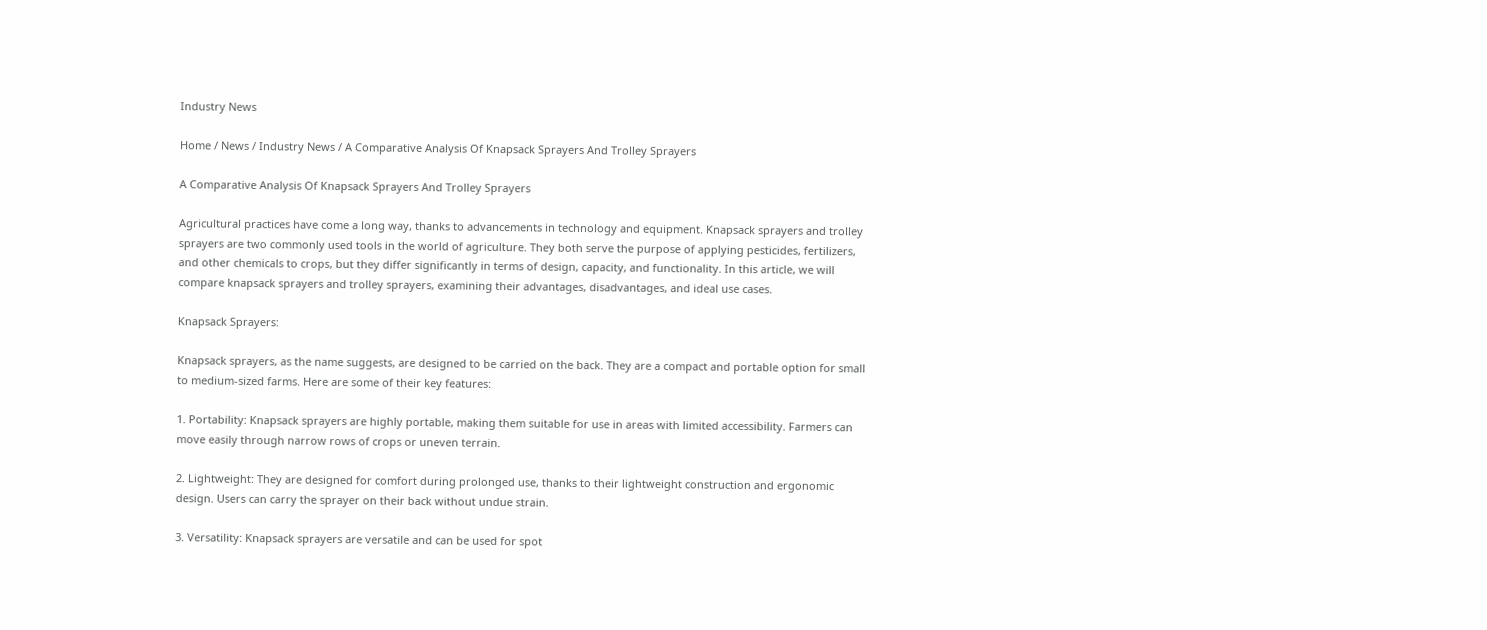Industry News

Home / News / Industry News / A Comparative Analysis Of Knapsack Sprayers And Trolley Sprayers

A Comparative Analysis Of Knapsack Sprayers And Trolley Sprayers

Agricultural practices have come a long way, thanks to advancements in technology and equipment. Knapsack sprayers and trolley sprayers are two commonly used tools in the world of agriculture. They both serve the purpose of applying pesticides, fertilizers, and other chemicals to crops, but they differ significantly in terms of design, capacity, and functionality. In this article, we will compare knapsack sprayers and trolley sprayers, examining their advantages, disadvantages, and ideal use cases.

Knapsack Sprayers:

Knapsack sprayers, as the name suggests, are designed to be carried on the back. They are a compact and portable option for small to medium-sized farms. Here are some of their key features:

1. Portability: Knapsack sprayers are highly portable, making them suitable for use in areas with limited accessibility. Farmers can move easily through narrow rows of crops or uneven terrain.

2. Lightweight: They are designed for comfort during prolonged use, thanks to their lightweight construction and ergonomic design. Users can carry the sprayer on their back without undue strain.

3. Versatility: Knapsack sprayers are versatile and can be used for spot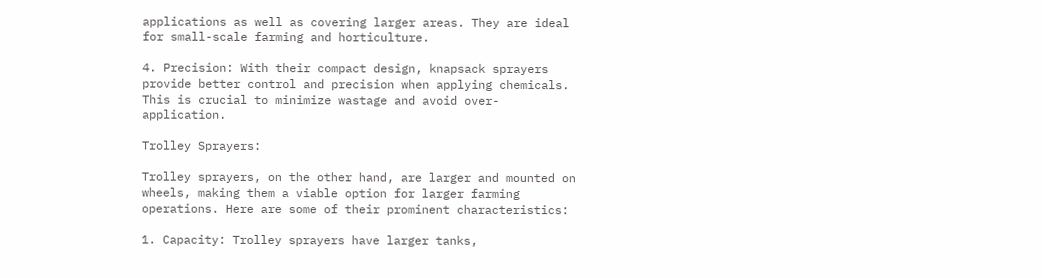applications as well as covering larger areas. They are ideal for small-scale farming and horticulture.

4. Precision: With their compact design, knapsack sprayers provide better control and precision when applying chemicals. This is crucial to minimize wastage and avoid over-application.

Trolley Sprayers:

Trolley sprayers, on the other hand, are larger and mounted on wheels, making them a viable option for larger farming operations. Here are some of their prominent characteristics:

1. Capacity: Trolley sprayers have larger tanks,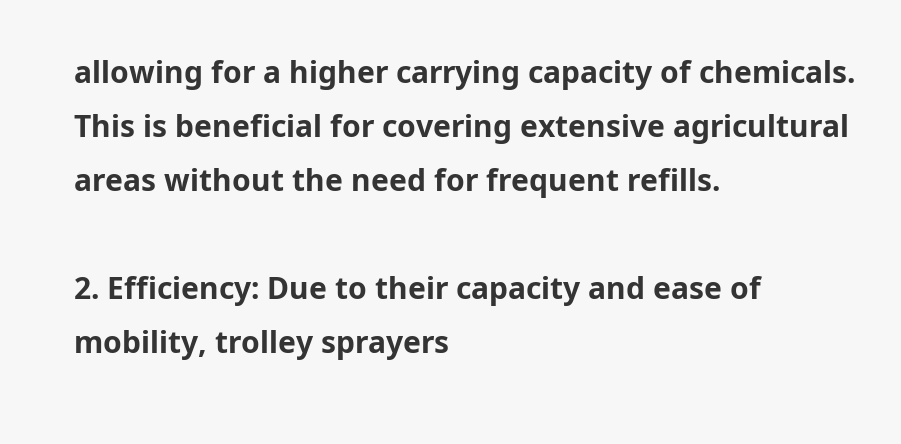allowing for a higher carrying capacity of chemicals. This is beneficial for covering extensive agricultural areas without the need for frequent refills.

2. Efficiency: Due to their capacity and ease of mobility, trolley sprayers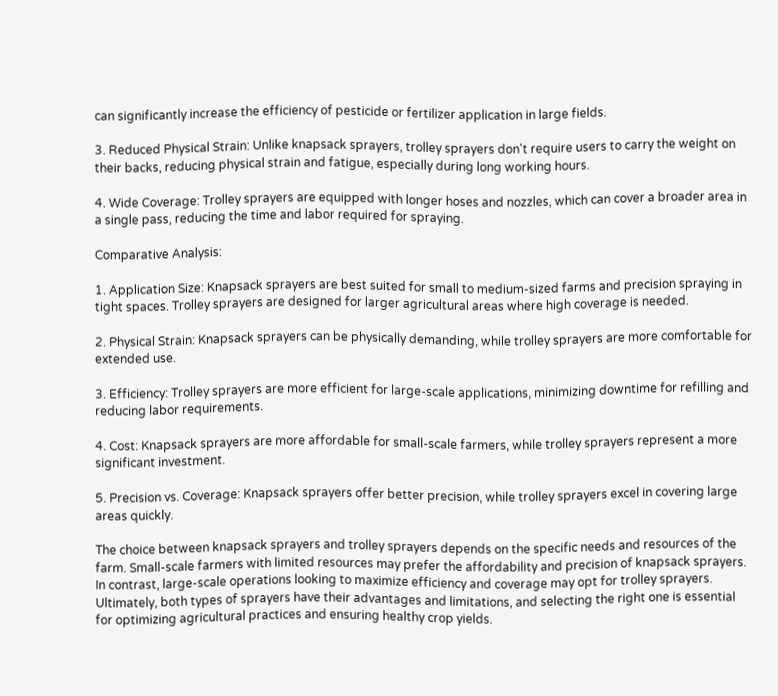can significantly increase the efficiency of pesticide or fertilizer application in large fields.

3. Reduced Physical Strain: Unlike knapsack sprayers, trolley sprayers don't require users to carry the weight on their backs, reducing physical strain and fatigue, especially during long working hours.

4. Wide Coverage: Trolley sprayers are equipped with longer hoses and nozzles, which can cover a broader area in a single pass, reducing the time and labor required for spraying.

Comparative Analysis:

1. Application Size: Knapsack sprayers are best suited for small to medium-sized farms and precision spraying in tight spaces. Trolley sprayers are designed for larger agricultural areas where high coverage is needed.

2. Physical Strain: Knapsack sprayers can be physically demanding, while trolley sprayers are more comfortable for extended use.

3. Efficiency: Trolley sprayers are more efficient for large-scale applications, minimizing downtime for refilling and reducing labor requirements.

4. Cost: Knapsack sprayers are more affordable for small-scale farmers, while trolley sprayers represent a more significant investment.

5. Precision vs. Coverage: Knapsack sprayers offer better precision, while trolley sprayers excel in covering large areas quickly.

The choice between knapsack sprayers and trolley sprayers depends on the specific needs and resources of the farm. Small-scale farmers with limited resources may prefer the affordability and precision of knapsack sprayers. In contrast, large-scale operations looking to maximize efficiency and coverage may opt for trolley sprayers. Ultimately, both types of sprayers have their advantages and limitations, and selecting the right one is essential for optimizing agricultural practices and ensuring healthy crop yields.